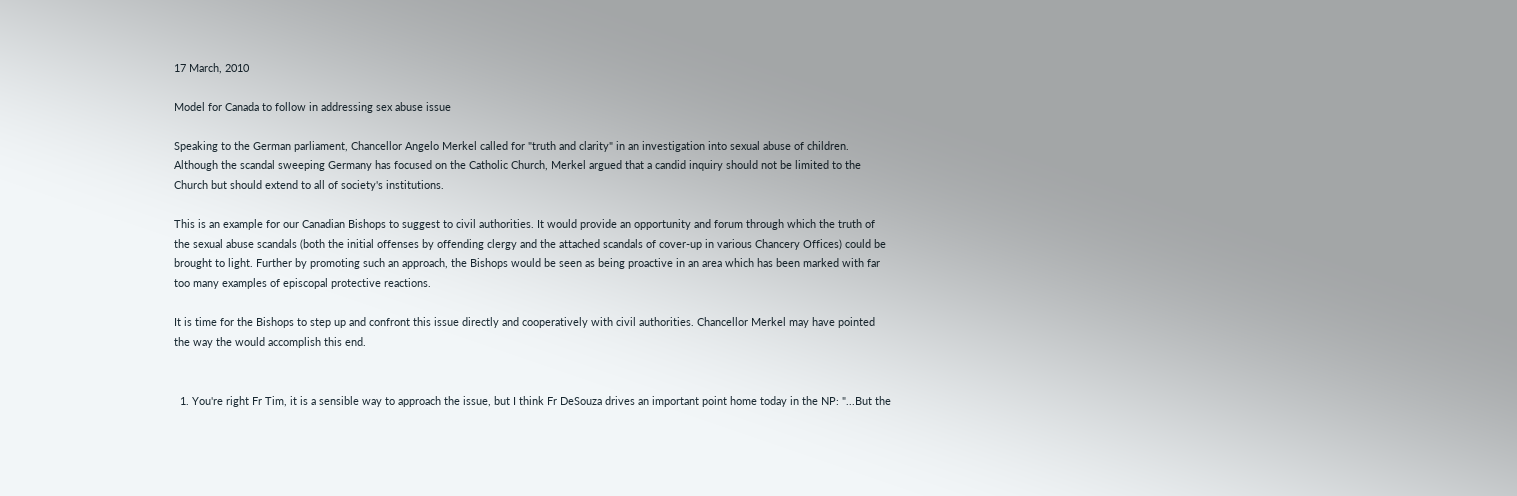17 March, 2010

Model for Canada to follow in addressing sex abuse issue

Speaking to the German parliament, Chancellor Angelo Merkel called for "truth and clarity" in an investigation into sexual abuse of children. Although the scandal sweeping Germany has focused on the Catholic Church, Merkel argued that a candid inquiry should not be limited to the Church but should extend to all of society's institutions.

This is an example for our Canadian Bishops to suggest to civil authorities. It would provide an opportunity and forum through which the truth of the sexual abuse scandals (both the initial offenses by offending clergy and the attached scandals of cover-up in various Chancery Offices) could be brought to light. Further by promoting such an approach, the Bishops would be seen as being proactive in an area which has been marked with far too many examples of episcopal protective reactions.

It is time for the Bishops to step up and confront this issue directly and cooperatively with civil authorities. Chancellor Merkel may have pointed the way the would accomplish this end.


  1. You're right Fr Tim, it is a sensible way to approach the issue, but I think Fr DeSouza drives an important point home today in the NP: "...But the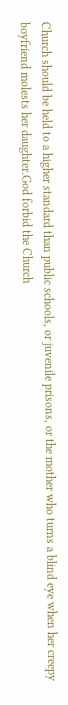Church should be held to a higher standard than public schools, or juvenile prisons, or the mother who turns a blind eye when her creepy boyfriend molests her daughter.God forbid the Church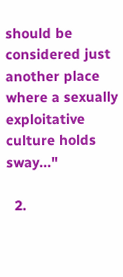should be considered just another place where a sexually exploitative culture holds sway..."

  2.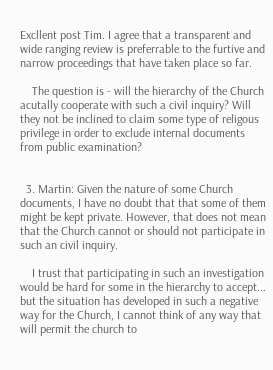Excllent post Tim. I agree that a transparent and wide ranging review is preferrable to the furtive and narrow proceedings that have taken place so far.

    The question is - will the hierarchy of the Church acutally cooperate with such a civil inquiry? Will they not be inclined to claim some type of religous privilege in order to exclude internal documents from public examination?


  3. Martin: Given the nature of some Church documents, I have no doubt that that some of them might be kept private. However, that does not mean that the Church cannot or should not participate in such an civil inquiry.

    I trust that participating in such an investigation would be hard for some in the hierarchy to accept... but the situation has developed in such a negative way for the Church, I cannot think of any way that will permit the church to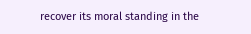recover its moral standing in the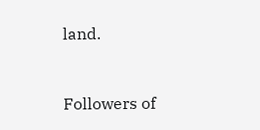land.



Followers of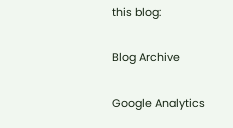this blog:

Blog Archive

Google Analytics